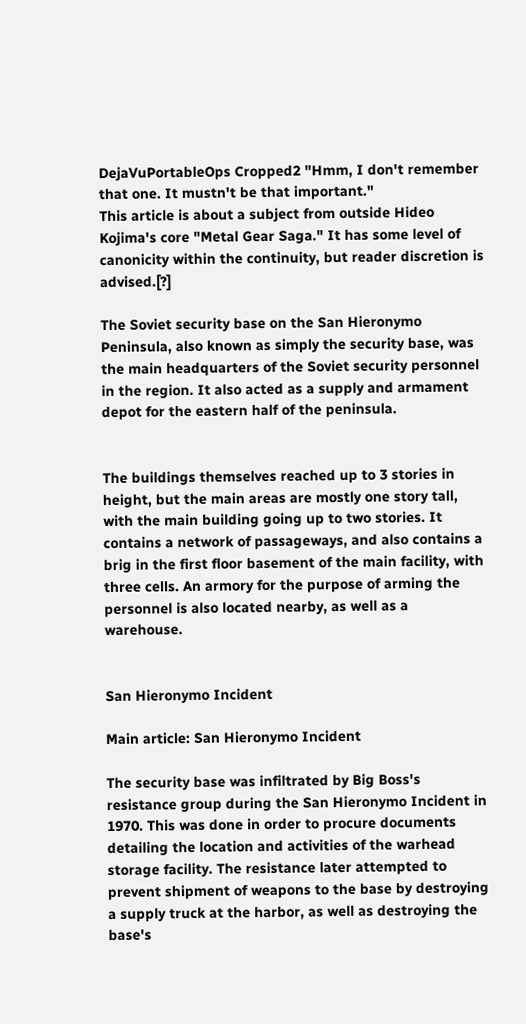DejaVuPortableOps Cropped2 "Hmm, I don't remember that one. It mustn't be that important."
This article is about a subject from outside Hideo Kojima's core "Metal Gear Saga." It has some level of canonicity within the continuity, but reader discretion is advised.[?]

The Soviet security base on the San Hieronymo Peninsula, also known as simply the security base, was the main headquarters of the Soviet security personnel in the region. It also acted as a supply and armament depot for the eastern half of the peninsula.


The buildings themselves reached up to 3 stories in height, but the main areas are mostly one story tall, with the main building going up to two stories. It contains a network of passageways, and also contains a brig in the first floor basement of the main facility, with three cells. An armory for the purpose of arming the personnel is also located nearby, as well as a warehouse.


San Hieronymo Incident

Main article: San Hieronymo Incident

The security base was infiltrated by Big Boss's resistance group during the San Hieronymo Incident in 1970. This was done in order to procure documents detailing the location and activities of the warhead storage facility. The resistance later attempted to prevent shipment of weapons to the base by destroying a supply truck at the harbor, as well as destroying the base's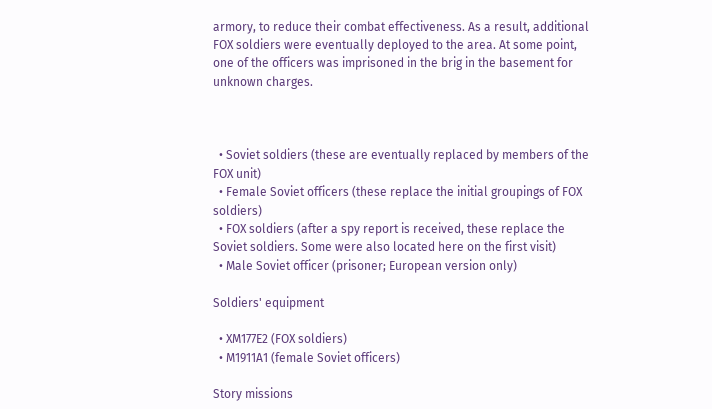armory, to reduce their combat effectiveness. As a result, additional FOX soldiers were eventually deployed to the area. At some point, one of the officers was imprisoned in the brig in the basement for unknown charges.



  • Soviet soldiers (these are eventually replaced by members of the FOX unit)
  • Female Soviet officers (these replace the initial groupings of FOX soldiers)
  • FOX soldiers (after a spy report is received, these replace the Soviet soldiers. Some were also located here on the first visit)
  • Male Soviet officer (prisoner; European version only)

Soldiers' equipment

  • XM177E2 (FOX soldiers)
  • M1911A1 (female Soviet officers)

Story missions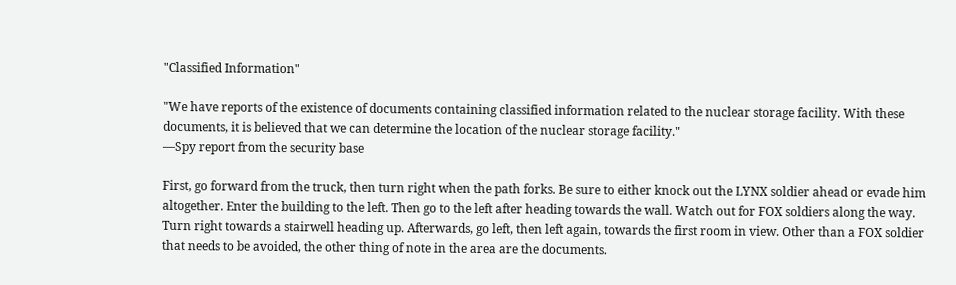"Classified Information"

"We have reports of the existence of documents containing classified information related to the nuclear storage facility. With these documents, it is believed that we can determine the location of the nuclear storage facility."
―Spy report from the security base

First, go forward from the truck, then turn right when the path forks. Be sure to either knock out the LYNX soldier ahead or evade him altogether. Enter the building to the left. Then go to the left after heading towards the wall. Watch out for FOX soldiers along the way. Turn right towards a stairwell heading up. Afterwards, go left, then left again, towards the first room in view. Other than a FOX soldier that needs to be avoided, the other thing of note in the area are the documents.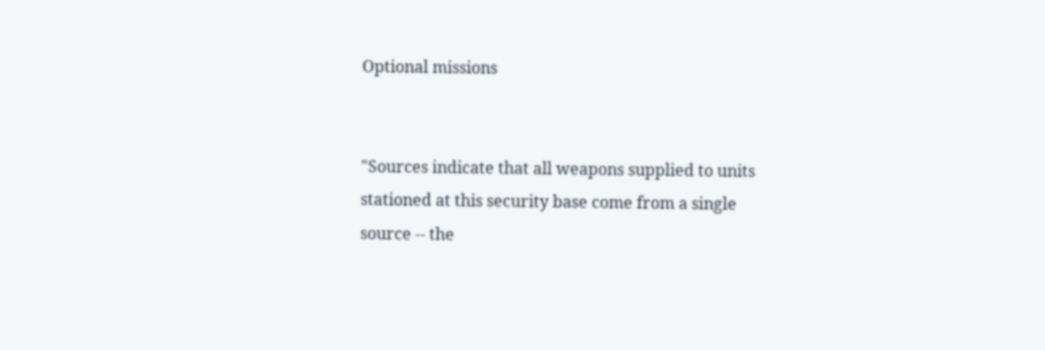Optional missions


"Sources indicate that all weapons supplied to units stationed at this security base come from a single source -- the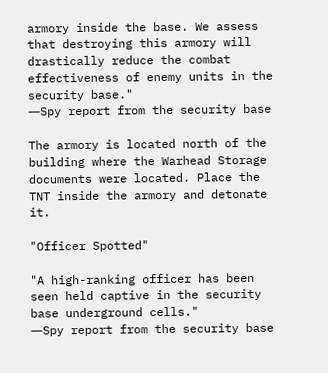armory inside the base. We assess that destroying this armory will drastically reduce the combat effectiveness of enemy units in the security base."
―Spy report from the security base

The armory is located north of the building where the Warhead Storage documents were located. Place the TNT inside the armory and detonate it.

"Officer Spotted"

"A high-ranking officer has been seen held captive in the security base underground cells."
―Spy report from the security base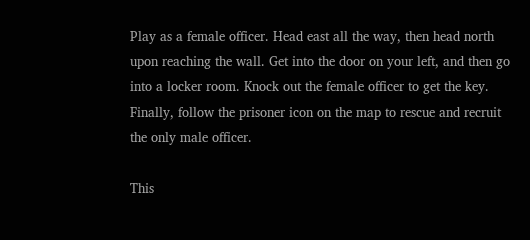Play as a female officer. Head east all the way, then head north upon reaching the wall. Get into the door on your left, and then go into a locker room. Knock out the female officer to get the key. Finally, follow the prisoner icon on the map to rescue and recruit the only male officer.

This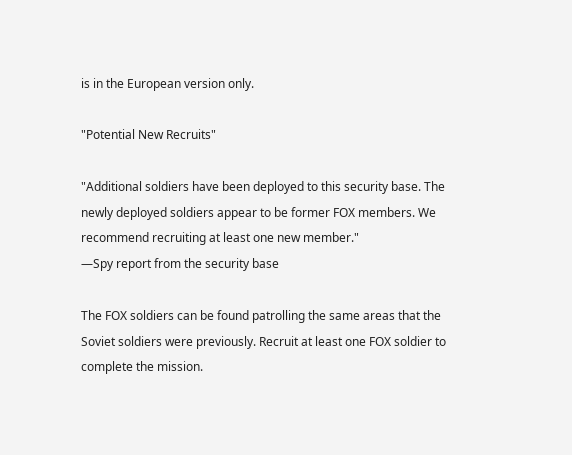is in the European version only.

"Potential New Recruits"

"Additional soldiers have been deployed to this security base. The newly deployed soldiers appear to be former FOX members. We recommend recruiting at least one new member."
―Spy report from the security base

The FOX soldiers can be found patrolling the same areas that the Soviet soldiers were previously. Recruit at least one FOX soldier to complete the mission.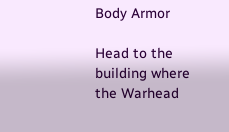Body Armor

Head to the building where the Warhead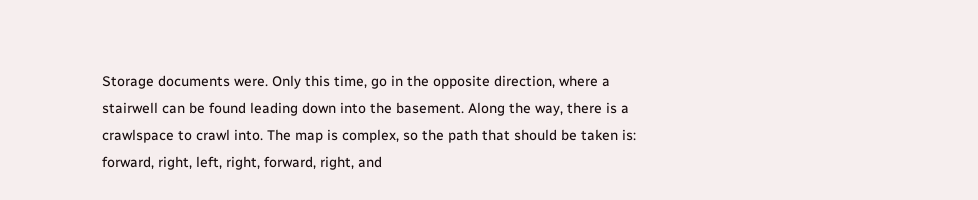Storage documents were. Only this time, go in the opposite direction, where a stairwell can be found leading down into the basement. Along the way, there is a crawlspace to crawl into. The map is complex, so the path that should be taken is: forward, right, left, right, forward, right, and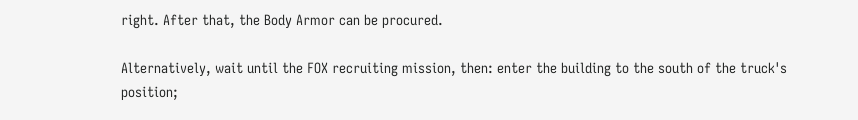right. After that, the Body Armor can be procured.

Alternatively, wait until the FOX recruiting mission, then: enter the building to the south of the truck's position;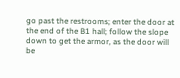go past the restrooms; enter the door at the end of the B1 hall; follow the slope down to get the armor, as the door will be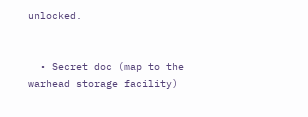unlocked.


  • Secret doc (map to the warhead storage facility)